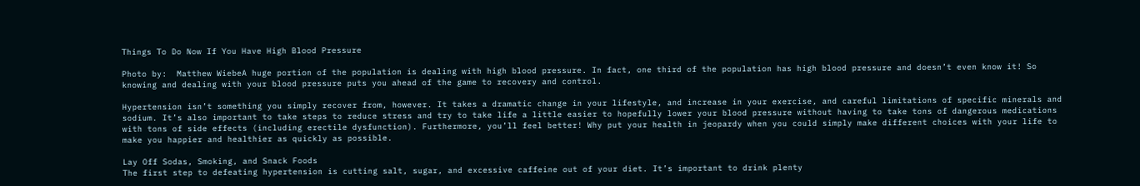Things To Do Now If You Have High Blood Pressure

Photo by:  Matthew WiebeA huge portion of the population is dealing with high blood pressure. In fact, one third of the population has high blood pressure and doesn’t even know it! So knowing and dealing with your blood pressure puts you ahead of the game to recovery and control.

Hypertension isn’t something you simply recover from, however. It takes a dramatic change in your lifestyle, and increase in your exercise, and careful limitations of specific minerals and sodium. It’s also important to take steps to reduce stress and try to take life a little easier to hopefully lower your blood pressure without having to take tons of dangerous medications with tons of side effects (including erectile dysfunction). Furthermore, you’ll feel better! Why put your health in jeopardy when you could simply make different choices with your life to make you happier and healthier as quickly as possible.

Lay Off Sodas, Smoking, and Snack Foods
The first step to defeating hypertension is cutting salt, sugar, and excessive caffeine out of your diet. It’s important to drink plenty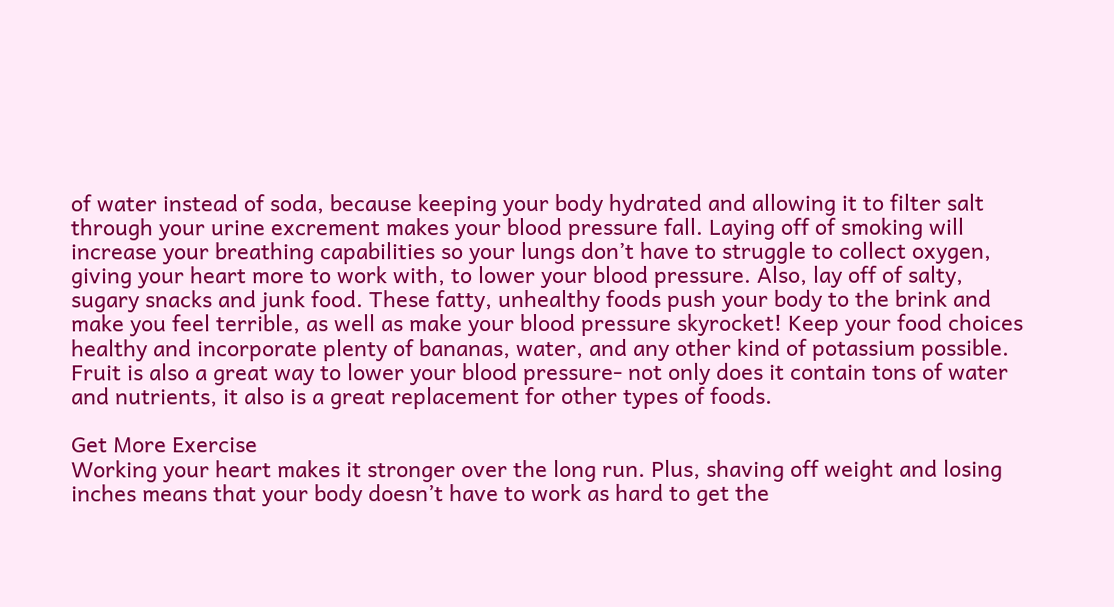of water instead of soda, because keeping your body hydrated and allowing it to filter salt through your urine excrement makes your blood pressure fall. Laying off of smoking will increase your breathing capabilities so your lungs don’t have to struggle to collect oxygen, giving your heart more to work with, to lower your blood pressure. Also, lay off of salty, sugary snacks and junk food. These fatty, unhealthy foods push your body to the brink and make you feel terrible, as well as make your blood pressure skyrocket! Keep your food choices healthy and incorporate plenty of bananas, water, and any other kind of potassium possible. Fruit is also a great way to lower your blood pressure- not only does it contain tons of water and nutrients, it also is a great replacement for other types of foods.

Get More Exercise
Working your heart makes it stronger over the long run. Plus, shaving off weight and losing inches means that your body doesn’t have to work as hard to get the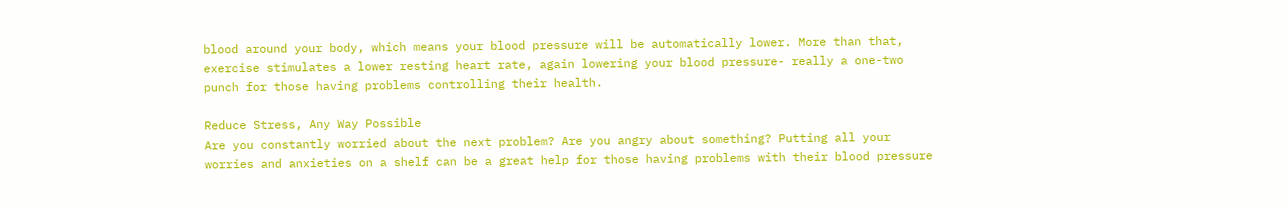blood around your body, which means your blood pressure will be automatically lower. More than that, exercise stimulates a lower resting heart rate, again lowering your blood pressure- really a one-two punch for those having problems controlling their health.

Reduce Stress, Any Way Possible
Are you constantly worried about the next problem? Are you angry about something? Putting all your worries and anxieties on a shelf can be a great help for those having problems with their blood pressure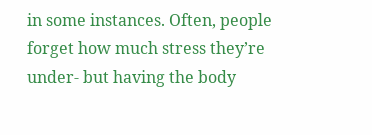in some instances. Often, people forget how much stress they’re under- but having the body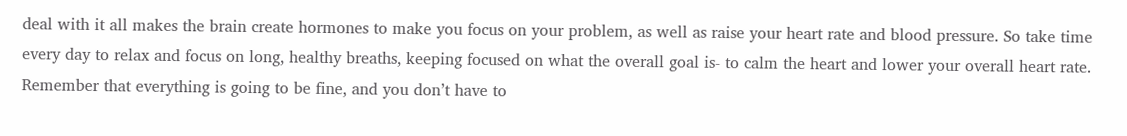deal with it all makes the brain create hormones to make you focus on your problem, as well as raise your heart rate and blood pressure. So take time every day to relax and focus on long, healthy breaths, keeping focused on what the overall goal is- to calm the heart and lower your overall heart rate. Remember that everything is going to be fine, and you don’t have to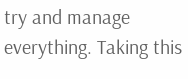try and manage everything. Taking this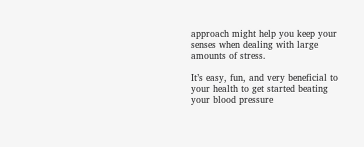approach might help you keep your senses when dealing with large amounts of stress.

It’s easy, fun, and very beneficial to your health to get started beating your blood pressure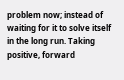problem now; instead of waiting for it to solve itself in the long run. Taking positive, forward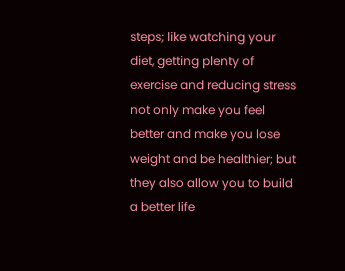steps; like watching your diet, getting plenty of exercise and reducing stress not only make you feel better and make you lose weight and be healthier; but they also allow you to build a better life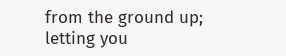from the ground up; letting you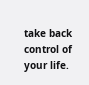take back control of your life.